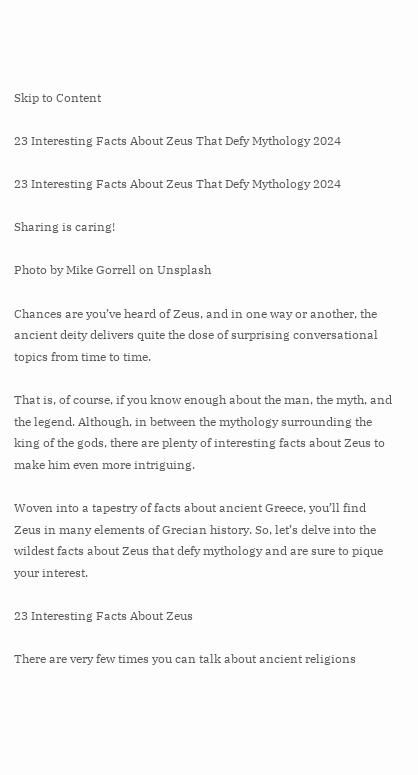Skip to Content

23 Interesting Facts About Zeus That Defy Mythology 2024

23 Interesting Facts About Zeus That Defy Mythology 2024

Sharing is caring!

Photo by Mike Gorrell on Unsplash

Chances are you’ve heard of Zeus, and in one way or another, the ancient deity delivers quite the dose of surprising conversational topics from time to time.

That is, of course, if you know enough about the man, the myth, and the legend. Although, in between the mythology surrounding the king of the gods, there are plenty of interesting facts about Zeus to make him even more intriguing.

Woven into a tapestry of facts about ancient Greece, you’ll find Zeus in many elements of Grecian history. So, let’s delve into the wildest facts about Zeus that defy mythology and are sure to pique your interest.

23 Interesting Facts About Zeus

There are very few times you can talk about ancient religions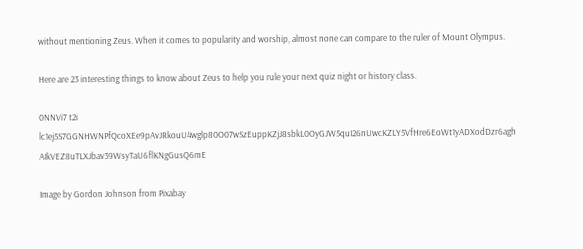without mentioning Zeus. When it comes to popularity and worship, almost none can compare to the ruler of Mount Olympus.

Here are 23 interesting things to know about Zeus to help you rule your next quiz night or history class.

0NNVi7 t2i lc1ej5S7GGNHWNPfQcoXEe9pAvJRkouU4wglp80O07wSzEuppKZjJ8sbkL0OyGJW5quI26nUwcKZLY5VfHre6EoWt1yADXodDzr6agh AIkVEZ8uTLXJbav39WsyTaU6flKNgGusQ6mE

Image by Gordon Johnson from Pixabay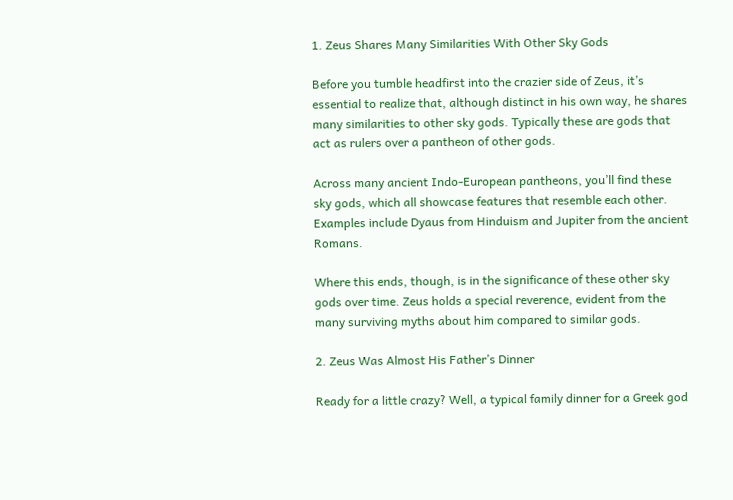1. Zeus Shares Many Similarities With Other Sky Gods

Before you tumble headfirst into the crazier side of Zeus, it’s essential to realize that, although distinct in his own way, he shares many similarities to other sky gods. Typically these are gods that act as rulers over a pantheon of other gods.

Across many ancient Indo-European pantheons, you’ll find these sky gods, which all showcase features that resemble each other. Examples include Dyaus from Hinduism and Jupiter from the ancient Romans.

Where this ends, though, is in the significance of these other sky gods over time. Zeus holds a special reverence, evident from the many surviving myths about him compared to similar gods.

2. Zeus Was Almost His Father’s Dinner

Ready for a little crazy? Well, a typical family dinner for a Greek god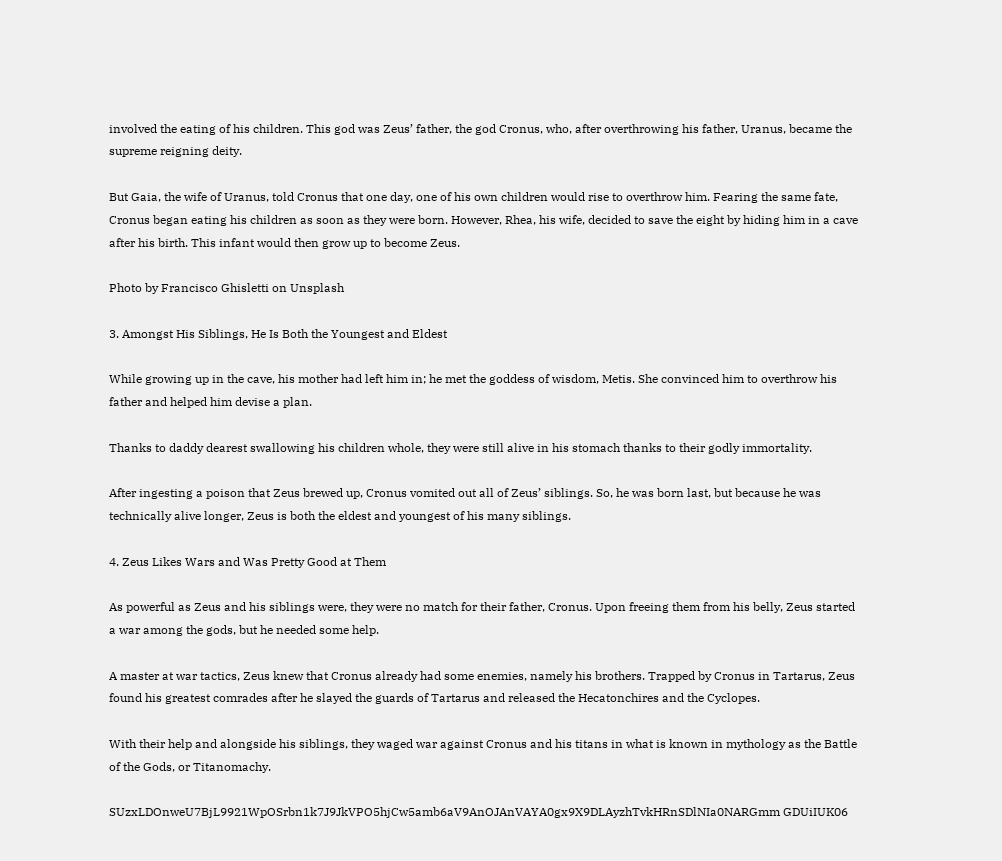involved the eating of his children. This god was Zeus’ father, the god Cronus, who, after overthrowing his father, Uranus, became the supreme reigning deity.

But Gaia, the wife of Uranus, told Cronus that one day, one of his own children would rise to overthrow him. Fearing the same fate, Cronus began eating his children as soon as they were born. However, Rhea, his wife, decided to save the eight by hiding him in a cave after his birth. This infant would then grow up to become Zeus.

Photo by Francisco Ghisletti on Unsplash

3. Amongst His Siblings, He Is Both the Youngest and Eldest

While growing up in the cave, his mother had left him in; he met the goddess of wisdom, Metis. She convinced him to overthrow his father and helped him devise a plan.

Thanks to daddy dearest swallowing his children whole, they were still alive in his stomach thanks to their godly immortality.

After ingesting a poison that Zeus brewed up, Cronus vomited out all of Zeus’ siblings. So, he was born last, but because he was technically alive longer, Zeus is both the eldest and youngest of his many siblings.

4. Zeus Likes Wars and Was Pretty Good at Them

As powerful as Zeus and his siblings were, they were no match for their father, Cronus. Upon freeing them from his belly, Zeus started a war among the gods, but he needed some help.

A master at war tactics, Zeus knew that Cronus already had some enemies, namely his brothers. Trapped by Cronus in Tartarus, Zeus found his greatest comrades after he slayed the guards of Tartarus and released the Hecatonchires and the Cyclopes.

With their help and alongside his siblings, they waged war against Cronus and his titans in what is known in mythology as the Battle of the Gods, or Titanomachy.

SUzxLDOnweU7BjL9921WpOSrbn1k7J9JkVPO5hjCw5amb6aV9AnOJAnVAYA0gx9X9DLAyzhTvkHRnSDlNIa0NARGmm GDUiIUK06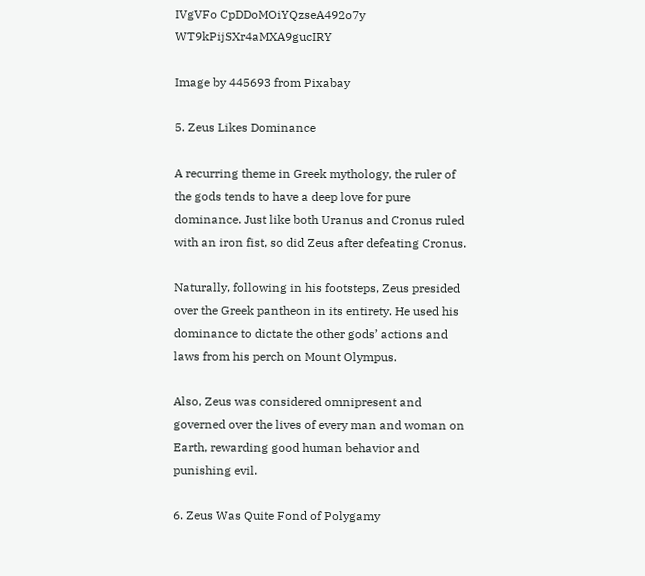IVgVFo CpDDoMOiYQzseA492o7y WT9kPijSXr4aMXA9gucIRY

Image by 445693 from Pixabay

5. Zeus Likes Dominance

A recurring theme in Greek mythology, the ruler of the gods tends to have a deep love for pure dominance. Just like both Uranus and Cronus ruled with an iron fist, so did Zeus after defeating Cronus.

Naturally, following in his footsteps, Zeus presided over the Greek pantheon in its entirety. He used his dominance to dictate the other gods’ actions and laws from his perch on Mount Olympus.

Also, Zeus was considered omnipresent and governed over the lives of every man and woman on Earth, rewarding good human behavior and punishing evil.

6. Zeus Was Quite Fond of Polygamy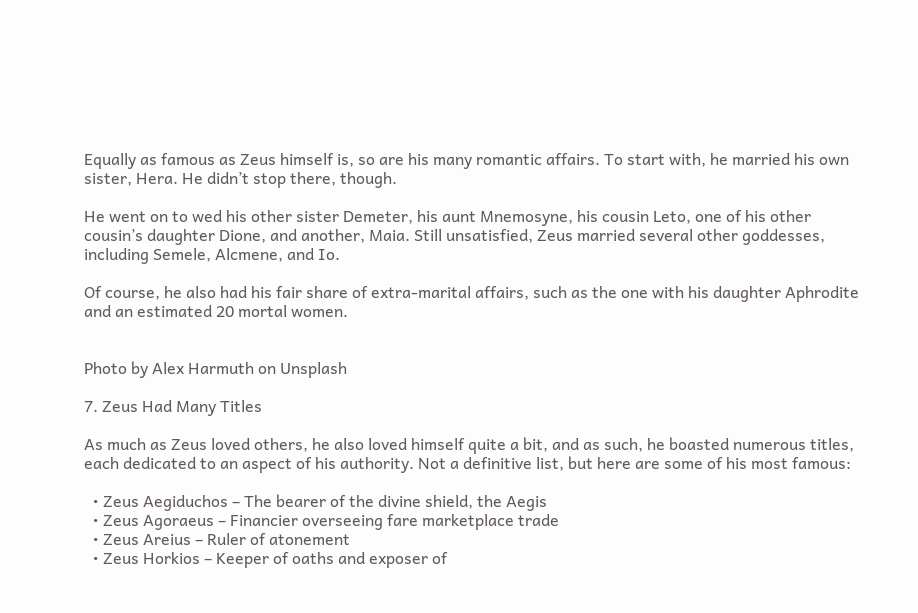Equally as famous as Zeus himself is, so are his many romantic affairs. To start with, he married his own sister, Hera. He didn’t stop there, though.

He went on to wed his other sister Demeter, his aunt Mnemosyne, his cousin Leto, one of his other cousin’s daughter Dione, and another, Maia. Still unsatisfied, Zeus married several other goddesses, including Semele, Alcmene, and Io.

Of course, he also had his fair share of extra-marital affairs, such as the one with his daughter Aphrodite and an estimated 20 mortal women.


Photo by Alex Harmuth on Unsplash

7. Zeus Had Many Titles

As much as Zeus loved others, he also loved himself quite a bit, and as such, he boasted numerous titles, each dedicated to an aspect of his authority. Not a definitive list, but here are some of his most famous:

  • Zeus Aegiduchos – The bearer of the divine shield, the Aegis
  • Zeus Agoraeus – Financier overseeing fare marketplace trade
  • Zeus Areius – Ruler of atonement
  • Zeus Horkios – Keeper of oaths and exposer of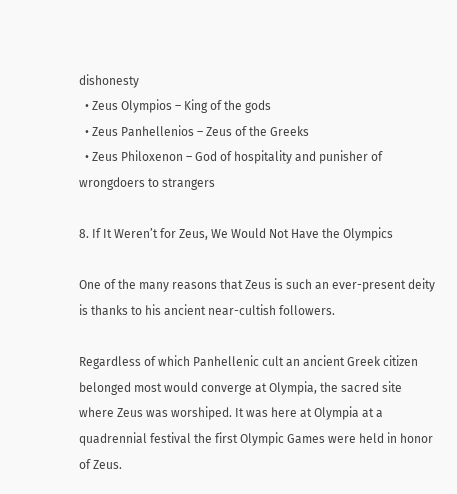dishonesty
  • Zeus Olympios – King of the gods
  • Zeus Panhellenios – Zeus of the Greeks
  • Zeus Philoxenon – God of hospitality and punisher of wrongdoers to strangers

8. If It Weren’t for Zeus, We Would Not Have the Olympics

One of the many reasons that Zeus is such an ever-present deity is thanks to his ancient near-cultish followers.

Regardless of which Panhellenic cult an ancient Greek citizen belonged most would converge at Olympia, the sacred site where Zeus was worshiped. It was here at Olympia at a quadrennial festival the first Olympic Games were held in honor of Zeus.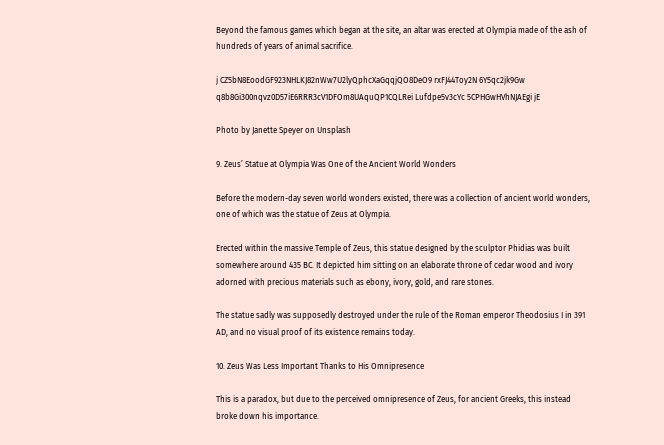Beyond the famous games which began at the site, an altar was erected at Olympia made of the ash of hundreds of years of animal sacrifice.

j CZ5bN8EoodGF923NHLKJ82nWw7U2lyQphcXaGqqjQO8DeO9 rxFJ44Toy2N 6Y5qc2jk9Gw q8b8Gi300nqvz0D57iE6RRR3cV1DFOm8UAquQP1CQLRei Lufdpe5v3cYc 5CPHGwHVhNJAEgi jE

Photo by Janette Speyer on Unsplash

9. Zeus’ Statue at Olympia Was One of the Ancient World Wonders

Before the modern-day seven world wonders existed, there was a collection of ancient world wonders, one of which was the statue of Zeus at Olympia.

Erected within the massive Temple of Zeus, this statue designed by the sculptor Phidias was built somewhere around 435 BC. It depicted him sitting on an elaborate throne of cedar wood and ivory adorned with precious materials such as ebony, ivory, gold, and rare stones.

The statue sadly was supposedly destroyed under the rule of the Roman emperor Theodosius I in 391 AD, and no visual proof of its existence remains today.

10. Zeus Was Less Important Thanks to His Omnipresence

This is a paradox, but due to the perceived omnipresence of Zeus, for ancient Greeks, this instead broke down his importance.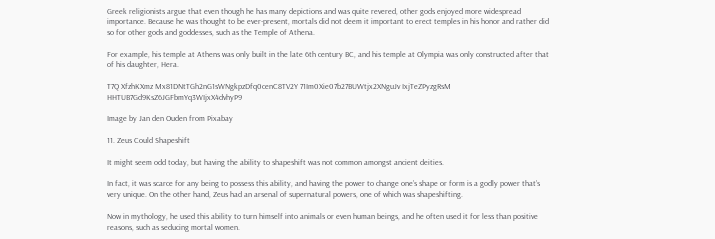Greek religionists argue that even though he has many depictions and was quite revered, other gods enjoyed more widespread importance. Because he was thought to be ever-present, mortals did not deem it important to erect temples in his honor and rather did so for other gods and goddesses, such as the Temple of Athena.

For example, his temple at Athens was only built in the late 6th century BC, and his temple at Olympia was only constructed after that of his daughter, Hera.

T7Q XfzhKXmz Mx81DNtTGh2nG1sWNgkpzDfq0cenC8TV2Y 71Im0Xie07b27BUWtjx2XNguJv IxjTeZPyzgRsM HHTUB7Gd9KsZ6JGFbmYq3WIjxX4dvhyP9

Image by Jan den Ouden from Pixabay

11. Zeus Could Shapeshift

It might seem odd today, but having the ability to shapeshift was not common amongst ancient deities.

In fact, it was scarce for any being to possess this ability, and having the power to change one’s shape or form is a godly power that’s very unique. On the other hand, Zeus had an arsenal of supernatural powers, one of which was shapeshifting.

Now in mythology, he used this ability to turn himself into animals or even human beings, and he often used it for less than positive reasons, such as seducing mortal women.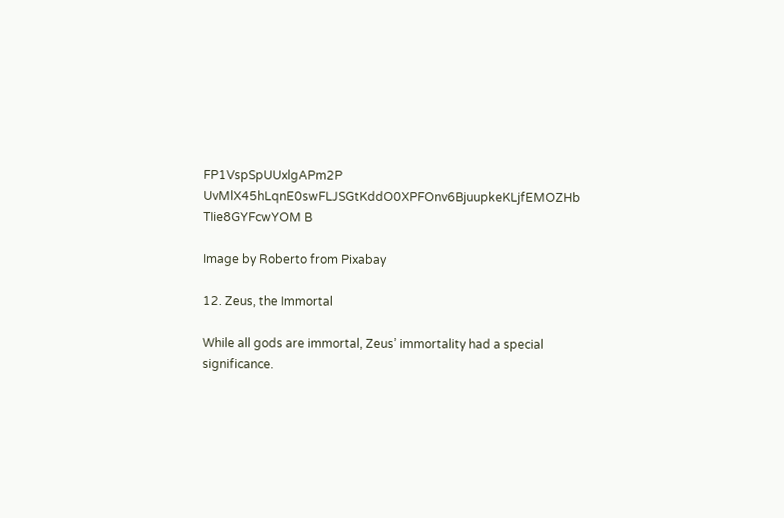FP1VspSpUUxlgAPm2P UvMlX45hLqnE0swFLJSGtKddO0XPFOnv6BjuupkeKLjfEMOZHb TIie8GYFcwYOM B

Image by Roberto from Pixabay

12. Zeus, the Immortal

While all gods are immortal, Zeus’ immortality had a special significance.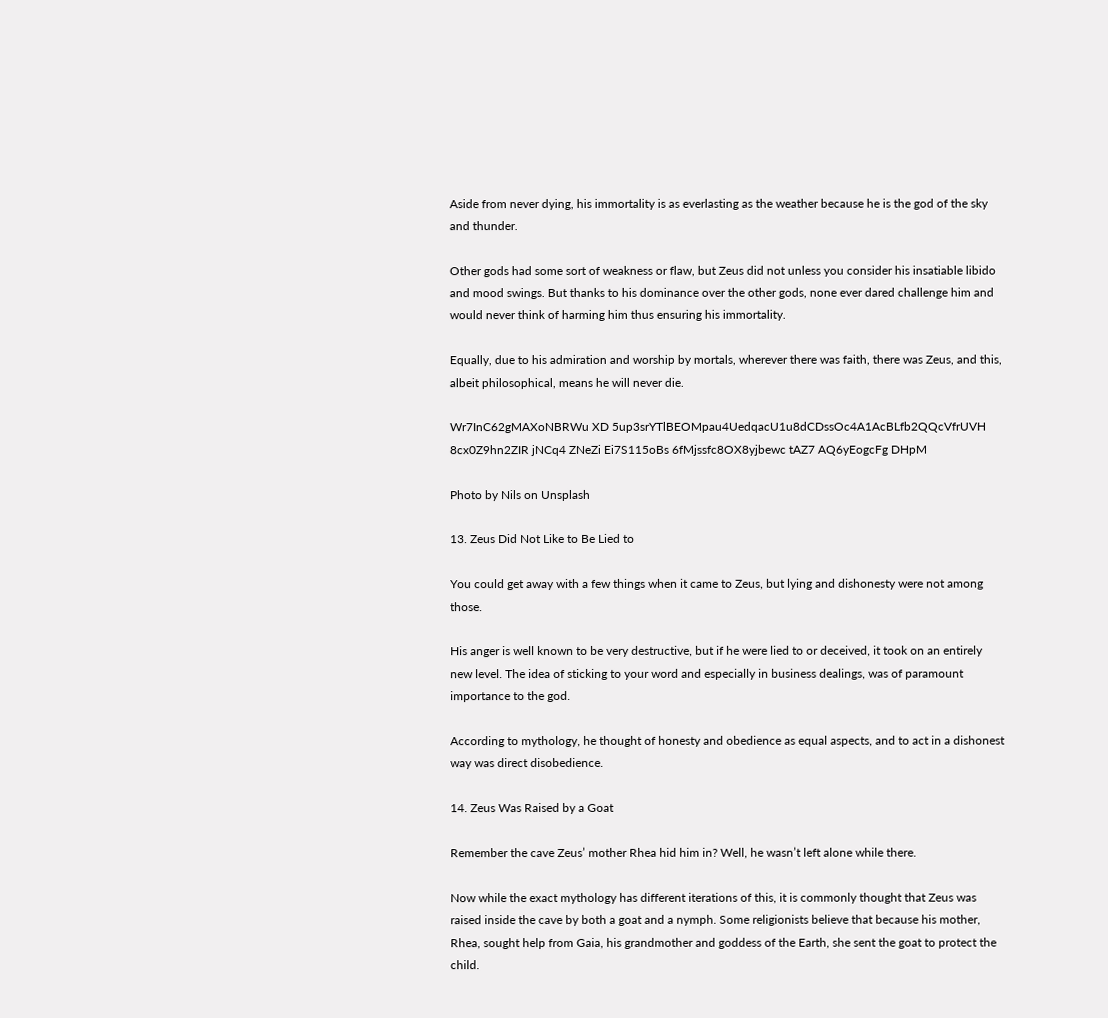Aside from never dying, his immortality is as everlasting as the weather because he is the god of the sky and thunder.

Other gods had some sort of weakness or flaw, but Zeus did not unless you consider his insatiable libido and mood swings. But thanks to his dominance over the other gods, none ever dared challenge him and would never think of harming him thus ensuring his immortality.

Equally, due to his admiration and worship by mortals, wherever there was faith, there was Zeus, and this, albeit philosophical, means he will never die.

Wr7InC62gMAXoNBRWu XD 5up3srYTlBEOMpau4UedqacU1u8dCDssOc4A1AcBLfb2QQcVfrUVH 8cx0Z9hn2ZIR jNCq4 ZNeZi Ei7S115oBs 6fMjssfc8OX8yjbewc tAZ7 AQ6yEogcFg DHpM

Photo by Nils on Unsplash

13. Zeus Did Not Like to Be Lied to

You could get away with a few things when it came to Zeus, but lying and dishonesty were not among those.

His anger is well known to be very destructive, but if he were lied to or deceived, it took on an entirely new level. The idea of sticking to your word and especially in business dealings, was of paramount importance to the god.

According to mythology, he thought of honesty and obedience as equal aspects, and to act in a dishonest way was direct disobedience.

14. Zeus Was Raised by a Goat

Remember the cave Zeus’ mother Rhea hid him in? Well, he wasn’t left alone while there.

Now while the exact mythology has different iterations of this, it is commonly thought that Zeus was raised inside the cave by both a goat and a nymph. Some religionists believe that because his mother, Rhea, sought help from Gaia, his grandmother and goddess of the Earth, she sent the goat to protect the child.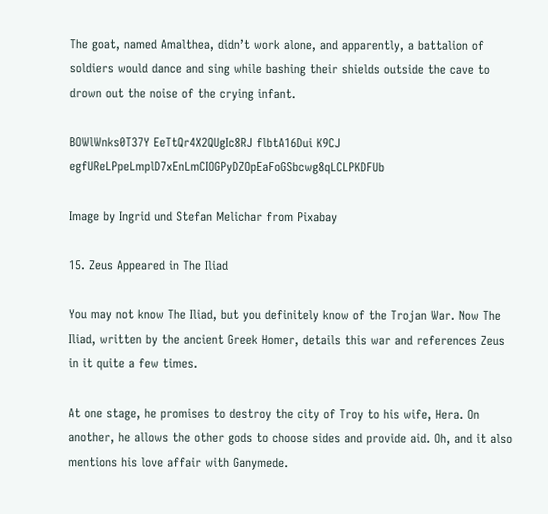The goat, named Amalthea, didn’t work alone, and apparently, a battalion of soldiers would dance and sing while bashing their shields outside the cave to drown out the noise of the crying infant.

BOWlWnks0T37Y EeTtQr4X2QUgIc8RJ flbtA16Dui K9CJ egfUReLPpeLmplD7xEnLmCIOGPyDZOpEaFoGSbcwg8qLCLPKDFUb

Image by Ingrid und Stefan Melichar from Pixabay

15. Zeus Appeared in The Iliad

You may not know The Iliad, but you definitely know of the Trojan War. Now The Iliad, written by the ancient Greek Homer, details this war and references Zeus in it quite a few times.

At one stage, he promises to destroy the city of Troy to his wife, Hera. On another, he allows the other gods to choose sides and provide aid. Oh, and it also mentions his love affair with Ganymede.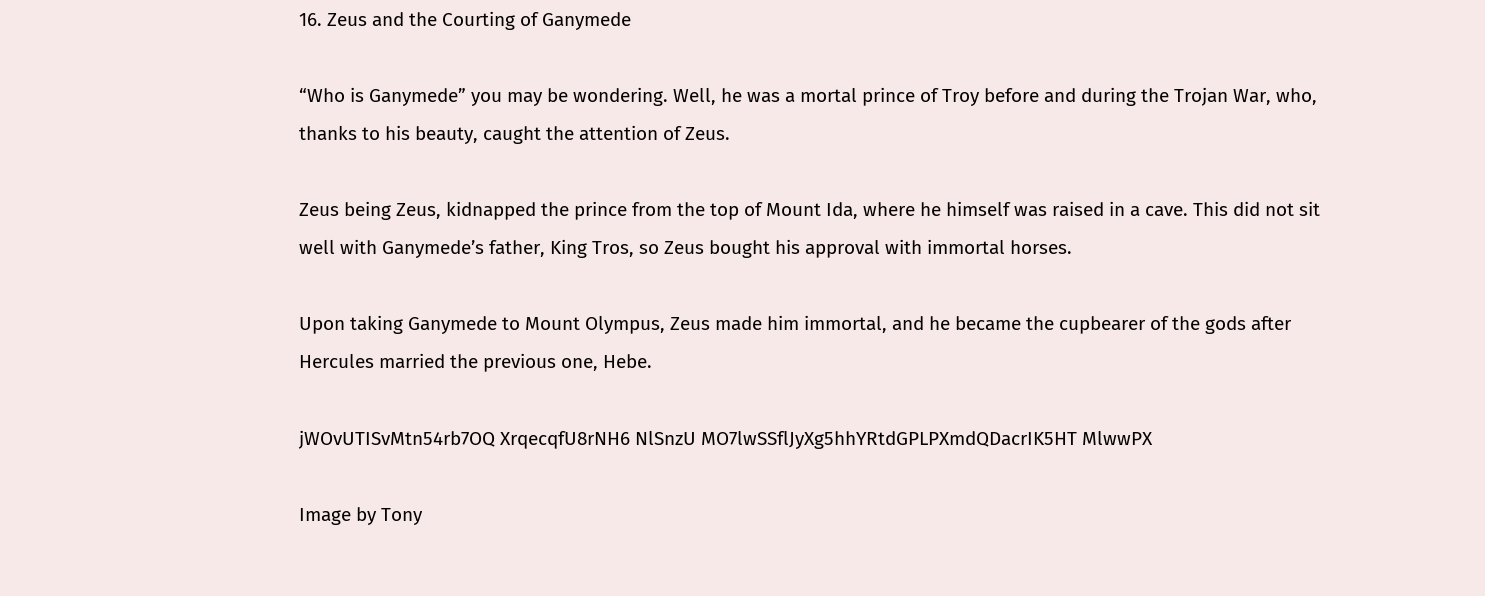16. Zeus and the Courting of Ganymede

“Who is Ganymede” you may be wondering. Well, he was a mortal prince of Troy before and during the Trojan War, who, thanks to his beauty, caught the attention of Zeus.

Zeus being Zeus, kidnapped the prince from the top of Mount Ida, where he himself was raised in a cave. This did not sit well with Ganymede’s father, King Tros, so Zeus bought his approval with immortal horses.

Upon taking Ganymede to Mount Olympus, Zeus made him immortal, and he became the cupbearer of the gods after Hercules married the previous one, Hebe.

jWOvUTISvMtn54rb7OQ XrqecqfU8rNH6 NlSnzU MO7lwSSflJyXg5hhYRtdGPLPXmdQDacrIK5HT MlwwPX

Image by Tony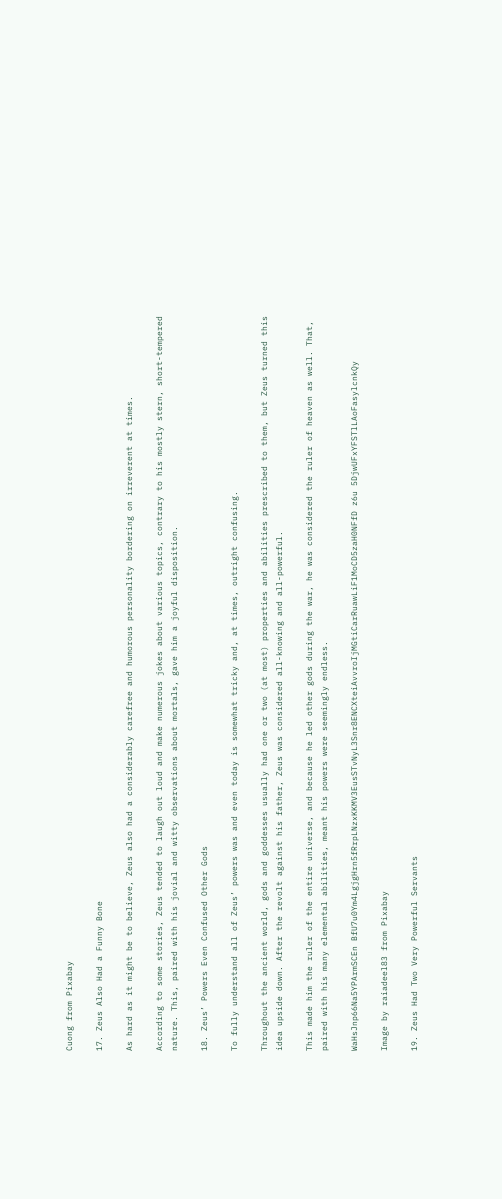Cuong from Pixabay

17. Zeus Also Had a Funny Bone

As hard as it might be to believe, Zeus also had a considerably carefree and humorous personality bordering on irreverent at times.

According to some stories, Zeus tended to laugh out loud and make numerous jokes about various topics, contrary to his mostly stern, short-tempered nature. This, paired with his jovial and witty observations about mortals, gave him a joyful disposition.

18. Zeus’ Powers Even Confused Other Gods

To fully understand all of Zeus’ powers was and even today is somewhat tricky and, at times, outright confusing.

Throughout the ancient world, gods and goddesses usually had one or two (at most) properties and abilities prescribed to them, but Zeus turned this idea upside down. After the revolt against his father, Zeus was considered all-knowing and all-powerful.

This made him the ruler of the entire universe, and because he led other gods during the war, he was considered the ruler of heaven as well. That, paired with his many elemental abilities, meant his powers were seemingly endless.

WaHsJnp66Na5YPArmSCEn BfU7u0Ym4LgjgHrn5fRrpLNzxKKMV3EusSTvNyL3Snr8ENCXteiAvvroIjMGtiCarRuawLiF1MoCD5zaH0NFfD z6u 5DjwUFxYFSTlLAoFasylcnkQy

Image by raiadeel83 from Pixabay

19. Zeus Had Two Very Powerful Servants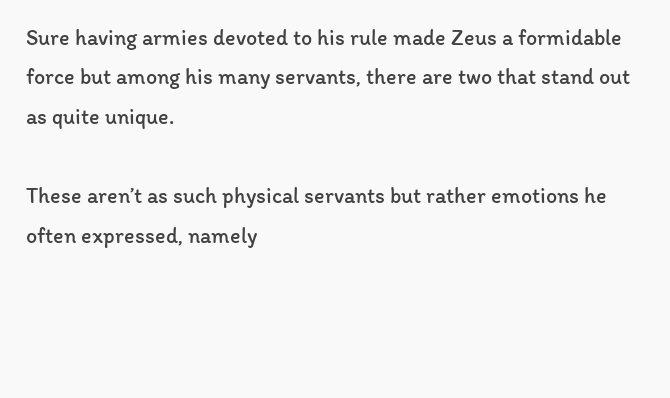Sure having armies devoted to his rule made Zeus a formidable force but among his many servants, there are two that stand out as quite unique.

These aren’t as such physical servants but rather emotions he often expressed, namely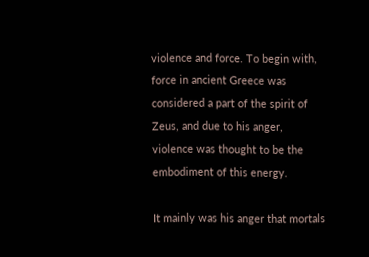violence and force. To begin with, force in ancient Greece was considered a part of the spirit of Zeus, and due to his anger, violence was thought to be the embodiment of this energy.

It mainly was his anger that mortals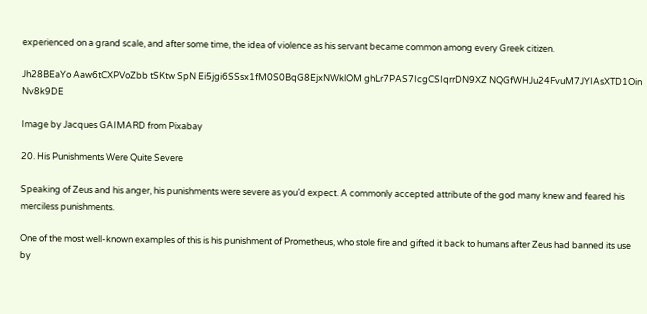experienced on a grand scale, and after some time, the idea of violence as his servant became common among every Greek citizen.

Jh28BEaYo Aaw6tCXPVoZbb tSKtw SpN Ei5jgi6SSsx1fM0S0BqG8EjxNWklOM ghLr7PAS7IcgCSIqrrDN9XZ NQGfWHJu24FvuM7JYIAsXTD1Oin Nv8k9DE

Image by Jacques GAIMARD from Pixabay

20. His Punishments Were Quite Severe

Speaking of Zeus and his anger, his punishments were severe as you’d expect. A commonly accepted attribute of the god many knew and feared his merciless punishments.

One of the most well-known examples of this is his punishment of Prometheus, who stole fire and gifted it back to humans after Zeus had banned its use by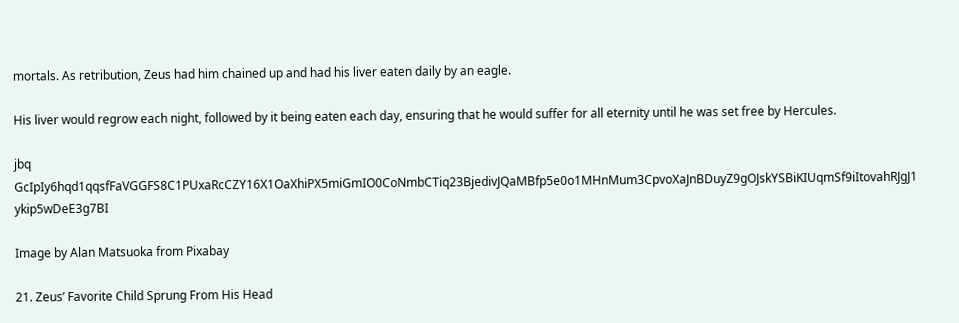mortals. As retribution, Zeus had him chained up and had his liver eaten daily by an eagle.

His liver would regrow each night, followed by it being eaten each day, ensuring that he would suffer for all eternity until he was set free by Hercules.

jbq GcIpIy6hqd1qqsfFaVGGFS8C1PUxaRcCZY16X1OaXhiPX5miGmIO0CoNmbCTiq23BjedivJQaMBfp5e0o1MHnMum3CpvoXaJnBDuyZ9gOJskYSBiKIUqmSf9iItovahRJgJ1 ykip5wDeE3g7BI

Image by Alan Matsuoka from Pixabay

21. Zeus’ Favorite Child Sprung From His Head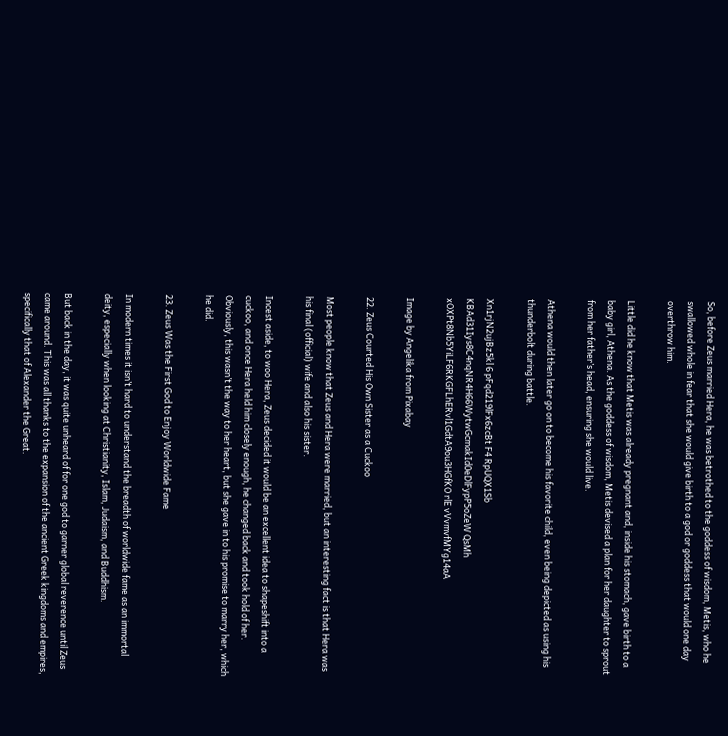So, before Zeus married Hera, he was betrothed to the goddess of wisdom, Metis, who he swallowed whole in fear that she would give birth to a god or goddess that would one day overthrow him.

Little did he know that Metis was already pregnant and, inside his stomach, gave birth to a baby girl, Athena. As the goddess of wisdom, Metis devised a plan for her daughter to sprout from her father’s head, ensuring she would live.

Athena would then later go on to become his favorite child, even being depicted as using his thunderbolt during battle.

Xn1rjN2ujBz5kl 6 pFqd219lFx6zcBt F4 RpUQX1Sb KBAd31Iys8C4nqNR4H66WytwGcmakId0eDlFypP5oZeW QsMh xOXPt8Nb5YiLF6RKGFLhERvl1GdtA9ou3HGfKO rlE vVvmvfMYg14aA

Image by Angelika from Pixabay

22. Zeus Courted His Own Sister as a Cuckoo

Most people know that Zeus and Hera were married, but an interesting fact is that Hera was his final (official) wife and also his sister.

Incest aside, to woo Hera, Zeus decided it would be an excellent idea to shapeshift into a cuckoo, and once Hera held him closely enough, he changed back and took hold of her. Obviously, this wasn’t the way to her heart, but she gave in to his promise to marry her, which he did.

23. Zeus Was the First God to Enjoy Worldwide Fame

In modern times it isn’t hard to understand the breadth of worldwide fame as an immortal deity, especially when looking at Christianity, Islam, Judaism, and Buddhism.

But back in the day, it was quite unheard of for one god to garner global reverence until Zeus came around. This was all thanks to the expansion of the ancient Greek kingdoms and empires, specifically that of Alexander the Great.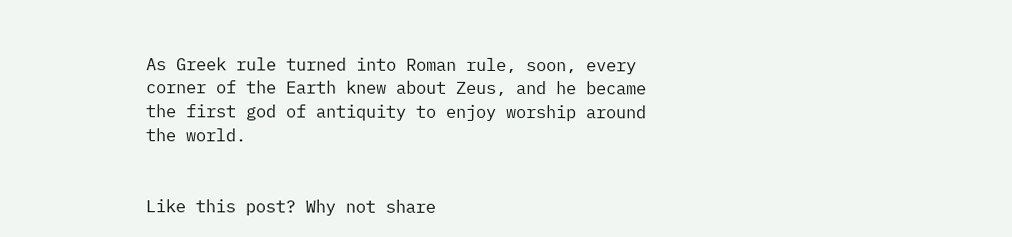As Greek rule turned into Roman rule, soon, every corner of the Earth knew about Zeus, and he became the first god of antiquity to enjoy worship around the world.


Like this post? Why not share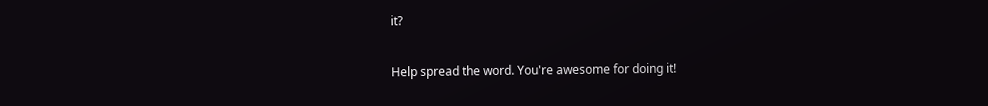it?

Help spread the word. You're awesome for doing it!